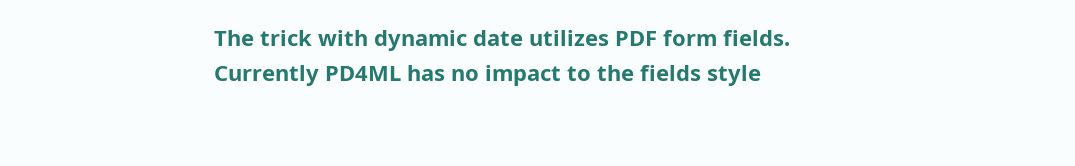The trick with dynamic date utilizes PDF form fields. Currently PD4ML has no impact to the fields style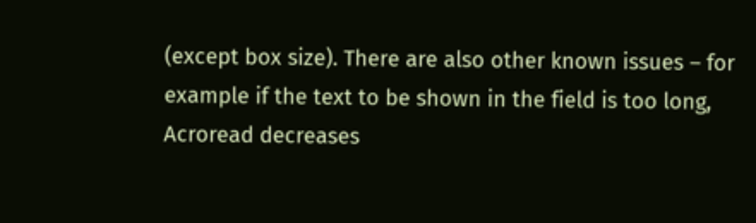(except box size). There are also other known issues – for example if the text to be shown in the field is too long, Acroread decreases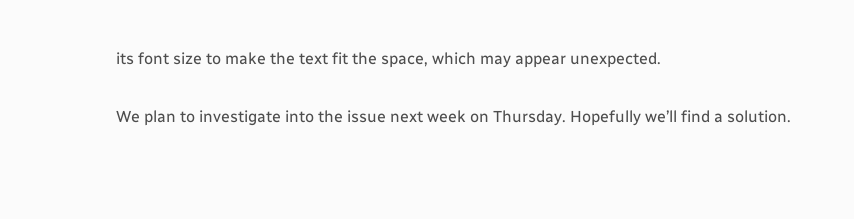its font size to make the text fit the space, which may appear unexpected.

We plan to investigate into the issue next week on Thursday. Hopefully we’ll find a solution.